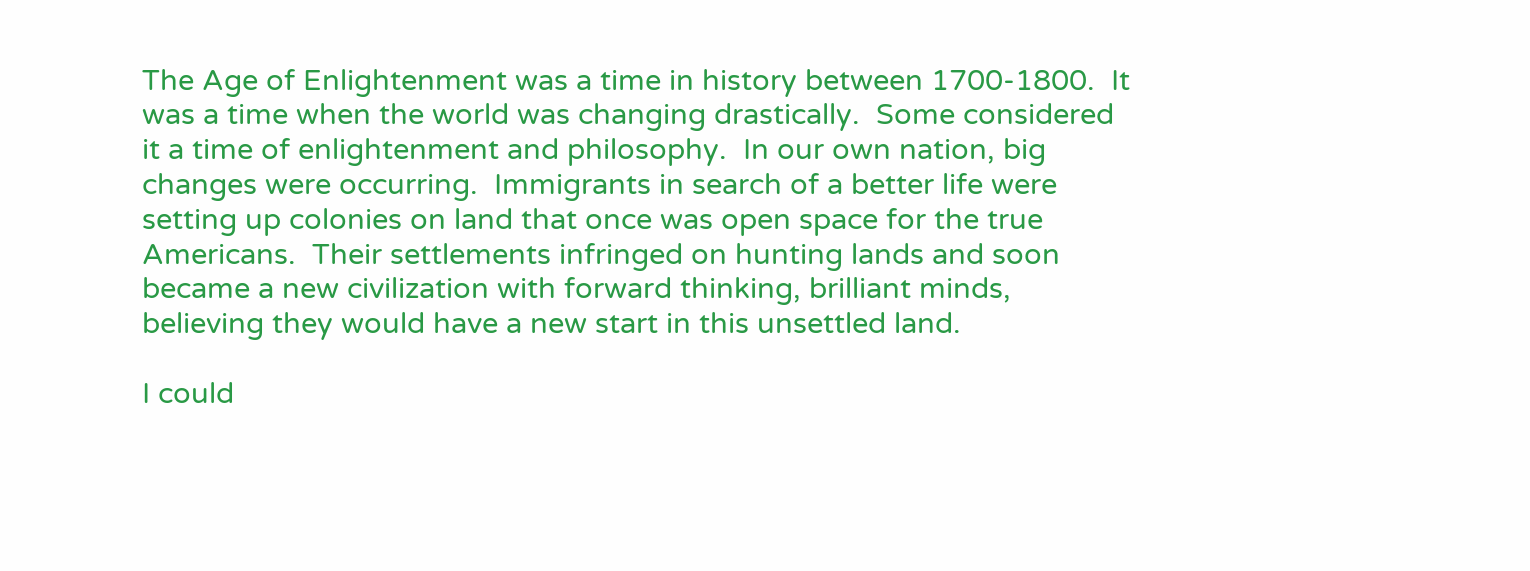The Age of Enlightenment was a time in history between 1700-1800.  It was a time when the world was changing drastically.  Some considered it a time of enlightenment and philosophy.  In our own nation, big changes were occurring.  Immigrants in search of a better life were setting up colonies on land that once was open space for the true Americans.  Their settlements infringed on hunting lands and soon became a new civilization with forward thinking, brilliant minds, believing they would have a new start in this unsettled land.

I could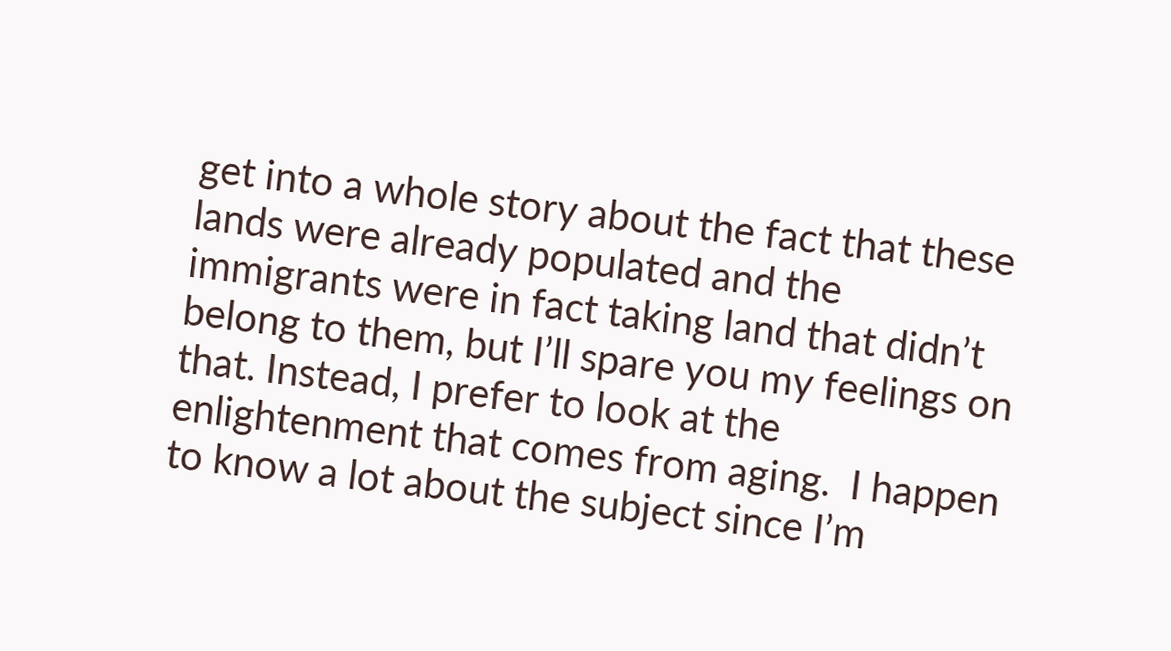get into a whole story about the fact that these lands were already populated and the immigrants were in fact taking land that didn’t belong to them, but I’ll spare you my feelings on that. Instead, I prefer to look at the enlightenment that comes from aging.  I happen to know a lot about the subject since I’m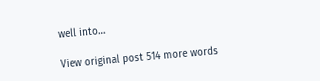well into…

View original post 514 more words